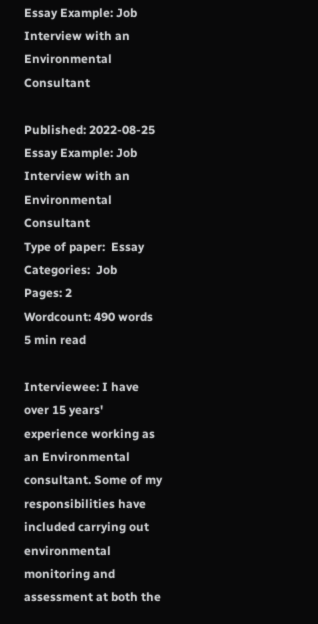Essay Example: Job Interview with an Environmental Consultant

Published: 2022-08-25
Essay Example: Job Interview with an Environmental Consultant
Type of paper:  Essay
Categories:  Job
Pages: 2
Wordcount: 490 words
5 min read

Interviewee: I have over 15 years' experience working as an Environmental consultant. Some of my responsibilities have included carrying out environmental monitoring and assessment at both the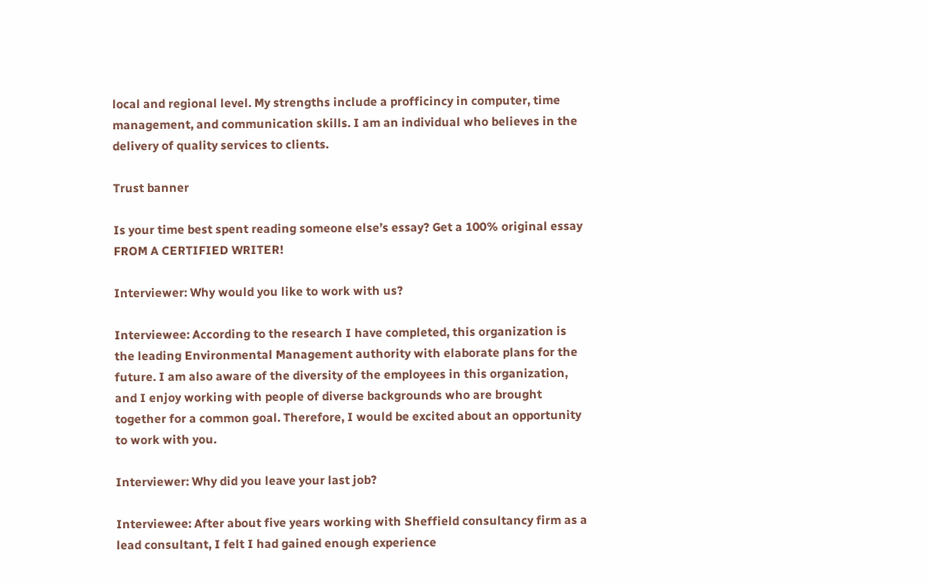local and regional level. My strengths include a profficincy in computer, time management, and communication skills. I am an individual who believes in the delivery of quality services to clients.

Trust banner

Is your time best spent reading someone else’s essay? Get a 100% original essay FROM A CERTIFIED WRITER!

Interviewer: Why would you like to work with us?

Interviewee: According to the research I have completed, this organization is the leading Environmental Management authority with elaborate plans for the future. I am also aware of the diversity of the employees in this organization, and I enjoy working with people of diverse backgrounds who are brought together for a common goal. Therefore, I would be excited about an opportunity to work with you.

Interviewer: Why did you leave your last job?

Interviewee: After about five years working with Sheffield consultancy firm as a lead consultant, I felt I had gained enough experience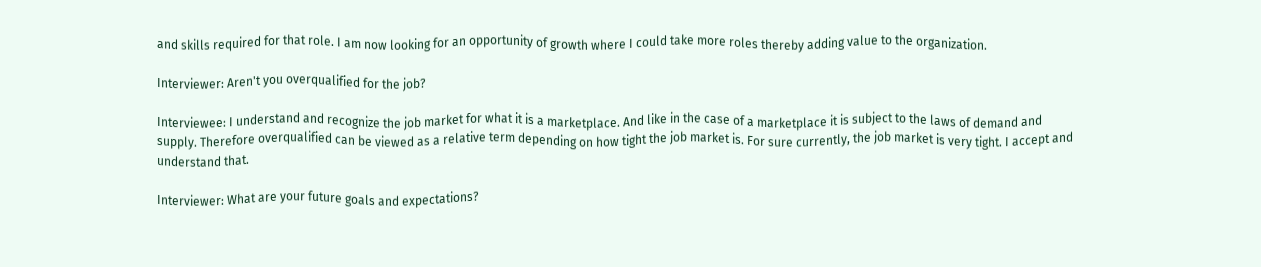and skills required for that role. I am now looking for an opportunity of growth where I could take more roles thereby adding value to the organization.

Interviewer: Aren't you overqualified for the job?

Interviewee: I understand and recognize the job market for what it is a marketplace. And like in the case of a marketplace it is subject to the laws of demand and supply. Therefore overqualified can be viewed as a relative term depending on how tight the job market is. For sure currently, the job market is very tight. I accept and understand that.

Interviewer: What are your future goals and expectations?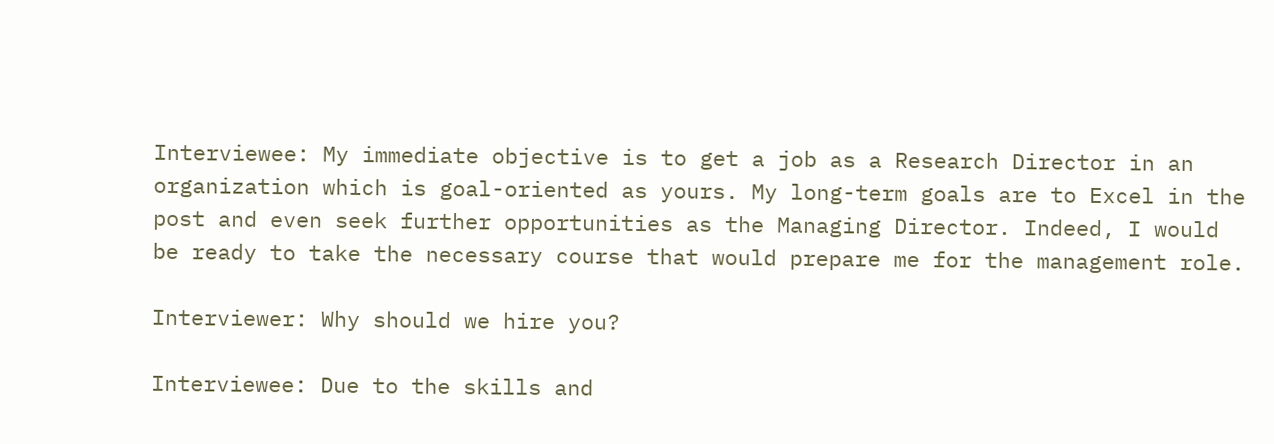Interviewee: My immediate objective is to get a job as a Research Director in an organization which is goal-oriented as yours. My long-term goals are to Excel in the post and even seek further opportunities as the Managing Director. Indeed, I would be ready to take the necessary course that would prepare me for the management role.

Interviewer: Why should we hire you?

Interviewee: Due to the skills and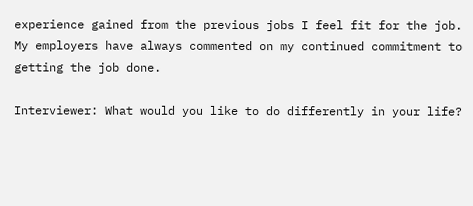experience gained from the previous jobs I feel fit for the job. My employers have always commented on my continued commitment to getting the job done.

Interviewer: What would you like to do differently in your life?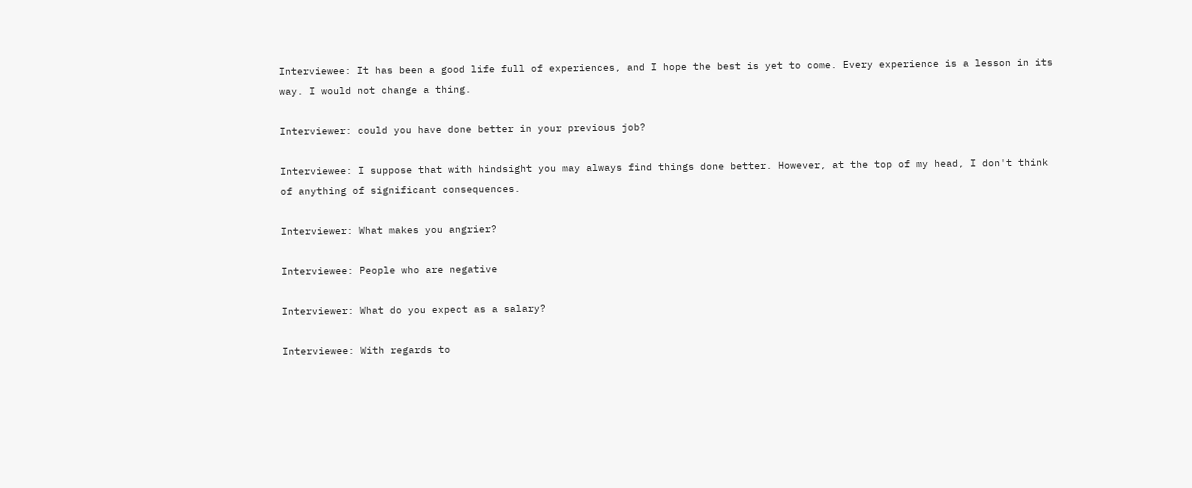Interviewee: It has been a good life full of experiences, and I hope the best is yet to come. Every experience is a lesson in its way. I would not change a thing.

Interviewer: could you have done better in your previous job?

Interviewee: I suppose that with hindsight you may always find things done better. However, at the top of my head, I don't think of anything of significant consequences.

Interviewer: What makes you angrier?

Interviewee: People who are negative

Interviewer: What do you expect as a salary?

Interviewee: With regards to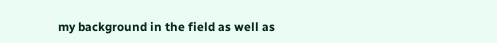my background in the field as well as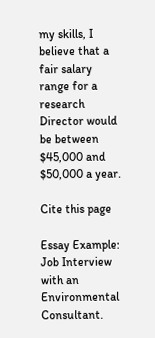my skills, I believe that a fair salary range for a research Director would be between $45,000 and $50,000 a year.

Cite this page

Essay Example: Job Interview with an Environmental Consultant.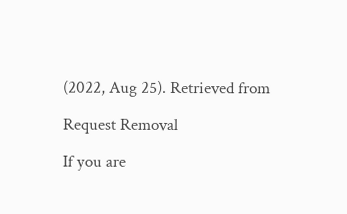(2022, Aug 25). Retrieved from

Request Removal

If you are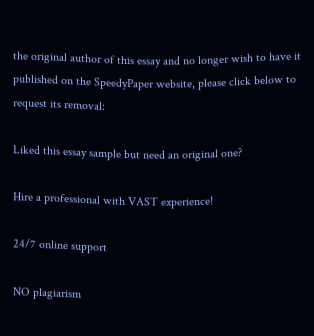the original author of this essay and no longer wish to have it published on the SpeedyPaper website, please click below to request its removal:

Liked this essay sample but need an original one?

Hire a professional with VAST experience!

24/7 online support

NO plagiarism